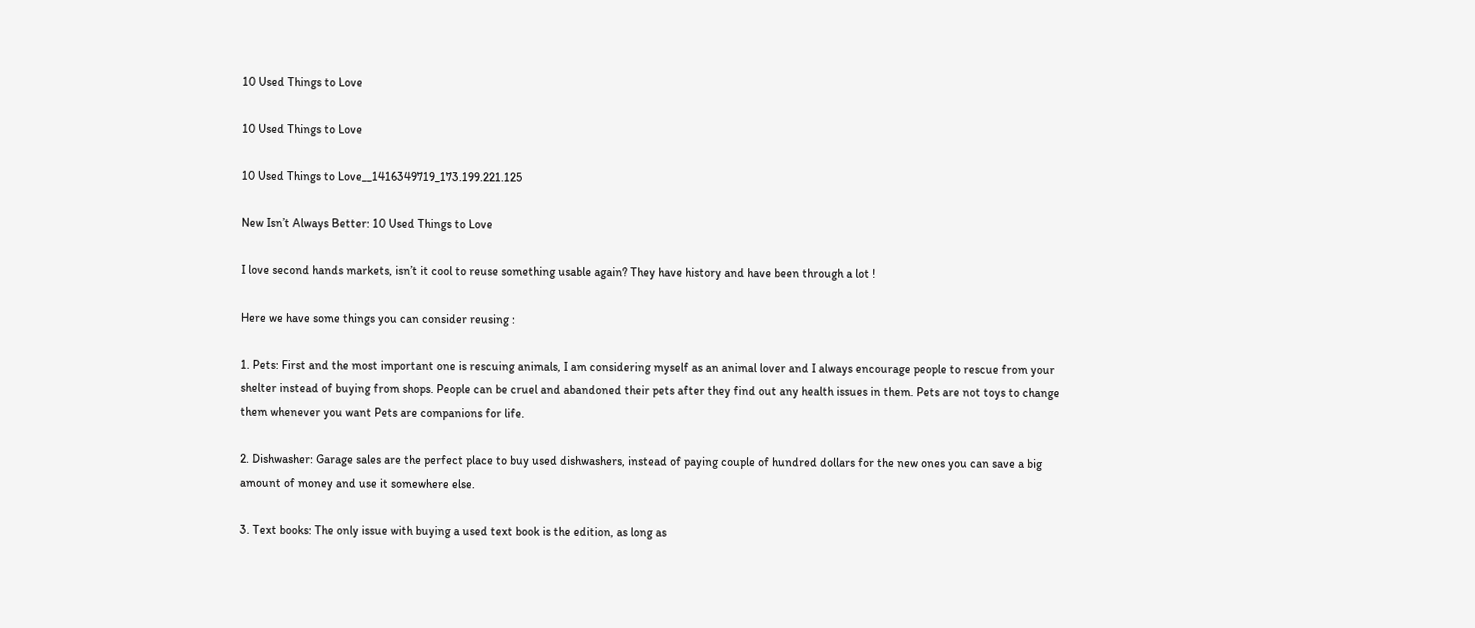10 Used Things to Love

10 Used Things to Love

10 Used Things to Love__1416349719_173.199.221.125

New Isn’t Always Better: 10 Used Things to Love

I love second hands markets, isn’t it cool to reuse something usable again? They have history and have been through a lot !

Here we have some things you can consider reusing :

1. Pets: First and the most important one is rescuing animals, I am considering myself as an animal lover and I always encourage people to rescue from your shelter instead of buying from shops. People can be cruel and abandoned their pets after they find out any health issues in them. Pets are not toys to change them whenever you want Pets are companions for life.

2. Dishwasher: Garage sales are the perfect place to buy used dishwashers, instead of paying couple of hundred dollars for the new ones you can save a big amount of money and use it somewhere else.

3. Text books: The only issue with buying a used text book is the edition, as long as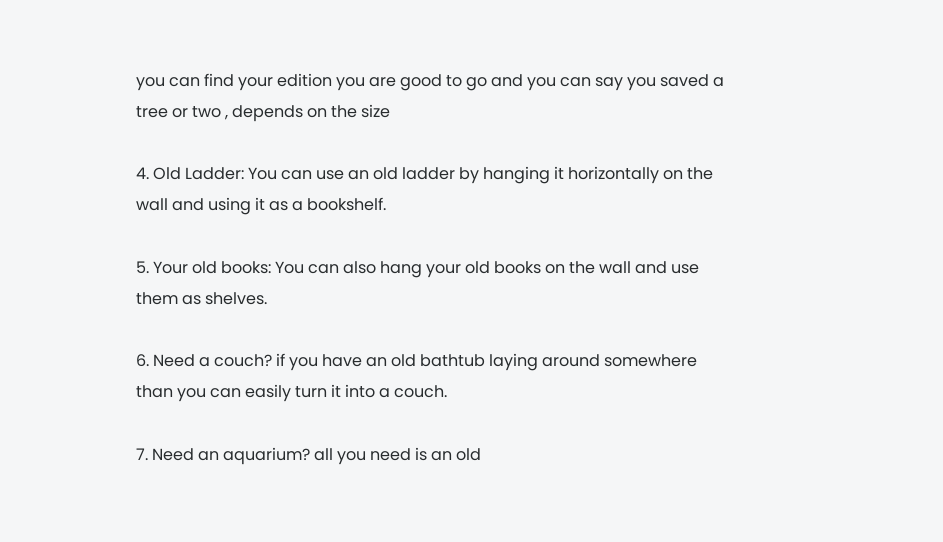you can find your edition you are good to go and you can say you saved a tree or two , depends on the size

4. Old Ladder: You can use an old ladder by hanging it horizontally on the wall and using it as a bookshelf.

5. Your old books: You can also hang your old books on the wall and use them as shelves.

6. Need a couch? if you have an old bathtub laying around somewhere than you can easily turn it into a couch.

7. Need an aquarium? all you need is an old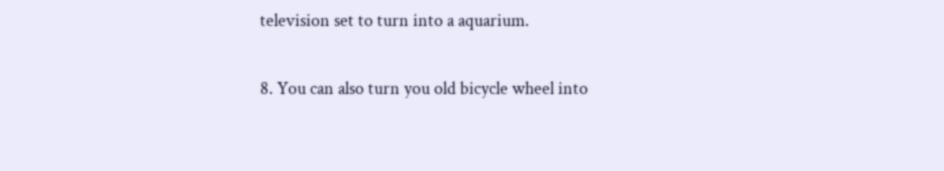television set to turn into a aquarium.

8. You can also turn you old bicycle wheel into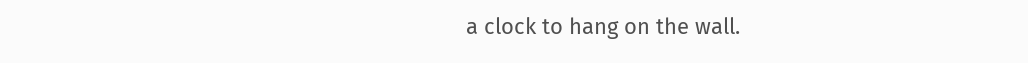a clock to hang on the wall.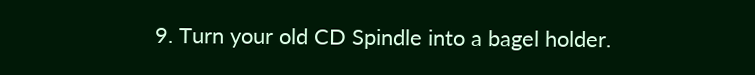9. Turn your old CD Spindle into a bagel holder.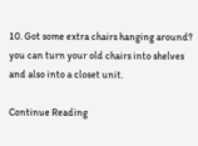10. Got some extra chairs hanging around? you can turn your old chairs into shelves and also into a closet unit.

Continue Reading